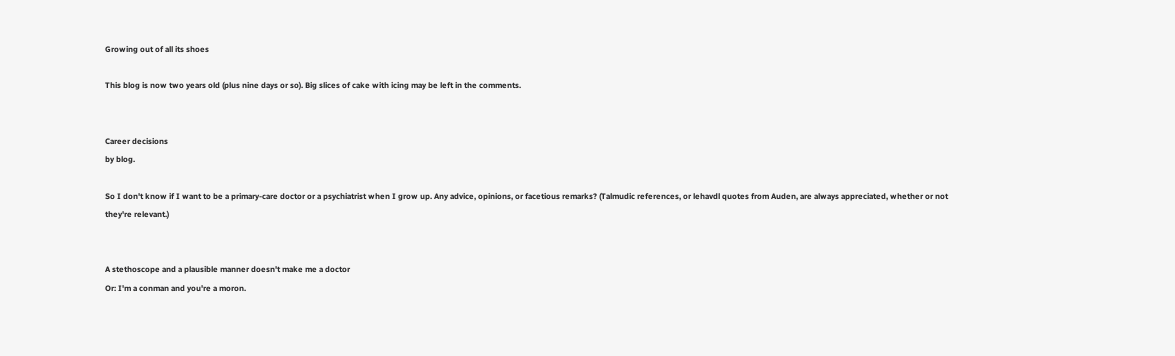Growing out of all its shoes

This blog is now two years old (plus nine days or so). Big slices of cake with icing may be left in the comments.


Career decisions
by blog.

So I don't know if I want to be a primary-care doctor or a psychiatrist when I grow up. Any advice, opinions, or facetious remarks? (Talmudic references, or lehavdl quotes from Auden, are always appreciated, whether or not they're relevant.)


A stethoscope and a plausible manner doesn't make me a doctor
Or: I'm a conman and you're a moron.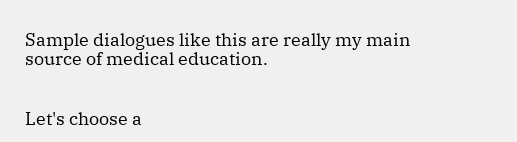Sample dialogues like this are really my main source of medical education.


Let's choose a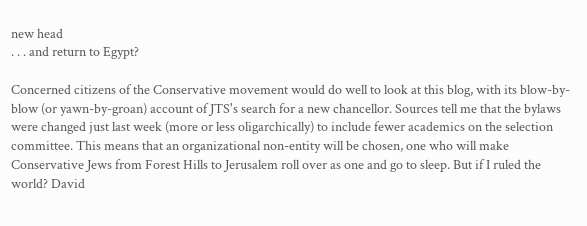new head
. . . and return to Egypt?

Concerned citizens of the Conservative movement would do well to look at this blog, with its blow-by-blow (or yawn-by-groan) account of JTS's search for a new chancellor. Sources tell me that the bylaws were changed just last week (more or less oligarchically) to include fewer academics on the selection committee. This means that an organizational non-entity will be chosen, one who will make Conservative Jews from Forest Hills to Jerusalem roll over as one and go to sleep. But if I ruled the world? David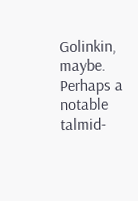Golinkin, maybe. Perhaps a notable talmid-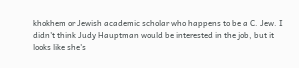khokhem or Jewish academic scholar who happens to be a C. Jew. I didn't think Judy Hauptman would be interested in the job, but it looks like she's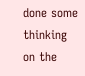done some thinking on the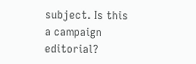subject. Is this a campaign editorial?